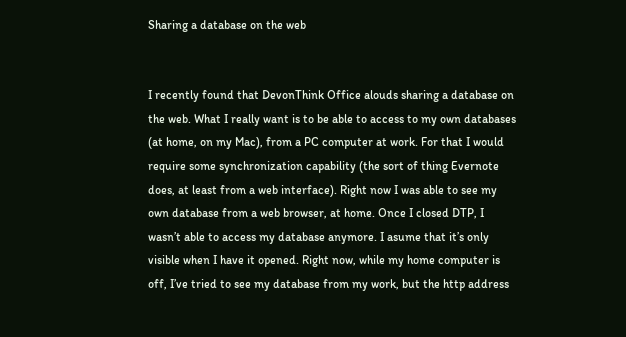Sharing a database on the web


I recently found that DevonThink Office alouds sharing a database on the web. What I really want is to be able to access to my own databases (at home, on my Mac), from a PC computer at work. For that I would require some synchronization capability (the sort of thing Evernote does, at least from a web interface). Right now I was able to see my own database from a web browser, at home. Once I closed DTP, I wasn’t able to access my database anymore. I asume that it’s only visible when I have it opened. Right now, while my home computer is off, I’ve tried to see my database from my work, but the http address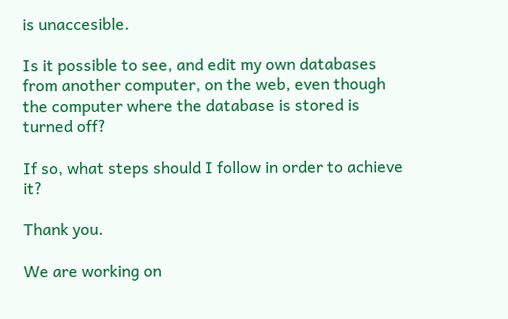is unaccesible.

Is it possible to see, and edit my own databases from another computer, on the web, even though the computer where the database is stored is turned off?

If so, what steps should I follow in order to achieve it?

Thank you.

We are working on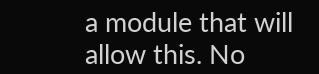a module that will allow this. No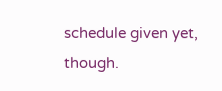schedule given yet, though.